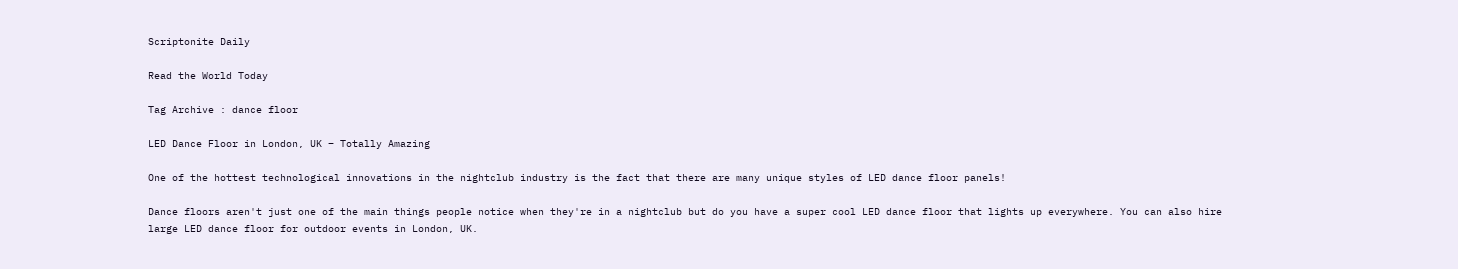Scriptonite Daily

Read the World Today

Tag Archive : dance floor

LED Dance Floor in London, UK – Totally Amazing

One of the hottest technological innovations in the nightclub industry is the fact that there are many unique styles of LED dance floor panels!

Dance floors aren't just one of the main things people notice when they're in a nightclub but do you have a super cool LED dance floor that lights up everywhere. You can also hire large LED dance floor for outdoor events in London, UK.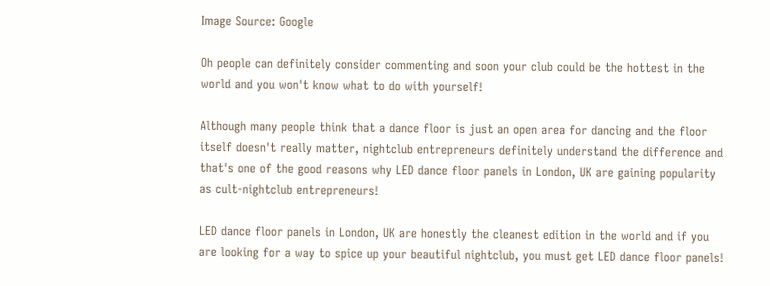Image Source: Google

Oh people can definitely consider commenting and soon your club could be the hottest in the world and you won't know what to do with yourself!

Although many people think that a dance floor is just an open area for dancing and the floor itself doesn't really matter, nightclub entrepreneurs definitely understand the difference and that's one of the good reasons why LED dance floor panels in London, UK are gaining popularity as cult-nightclub entrepreneurs!

LED dance floor panels in London, UK are honestly the cleanest edition in the world and if you are looking for a way to spice up your beautiful nightclub, you must get LED dance floor panels!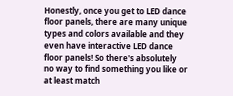Honestly, once you get to LED dance floor panels, there are many unique types and colors available and they even have interactive LED dance floor panels! So there's absolutely no way to find something you like or at least match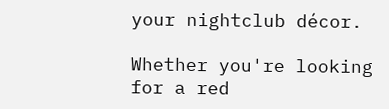your nightclub décor.

Whether you're looking for a red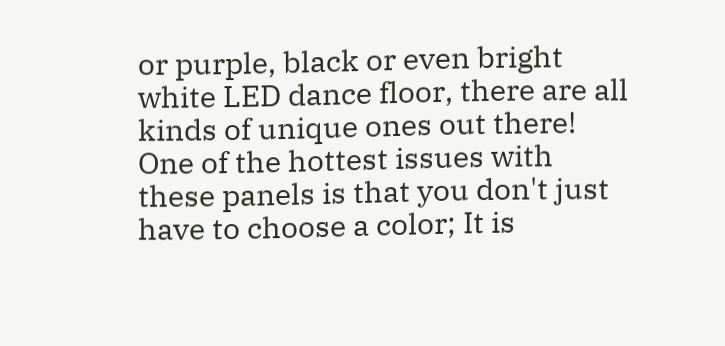or purple, black or even bright white LED dance floor, there are all kinds of unique ones out there! One of the hottest issues with these panels is that you don't just have to choose a color; It is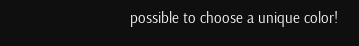possible to choose a unique color!